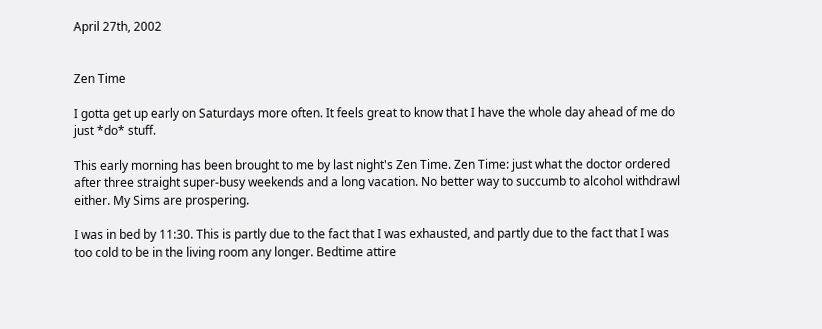April 27th, 2002


Zen Time

I gotta get up early on Saturdays more often. It feels great to know that I have the whole day ahead of me do just *do* stuff.

This early morning has been brought to me by last night's Zen Time. Zen Time: just what the doctor ordered after three straight super-busy weekends and a long vacation. No better way to succumb to alcohol withdrawl either. My Sims are prospering.

I was in bed by 11:30. This is partly due to the fact that I was exhausted, and partly due to the fact that I was too cold to be in the living room any longer. Bedtime attire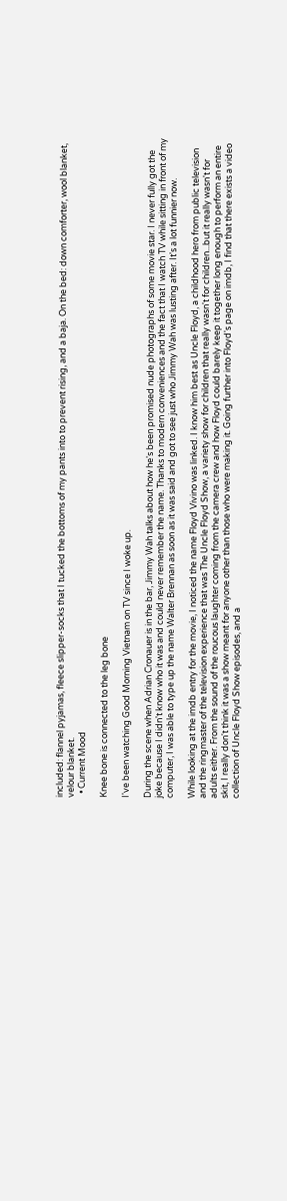included: flannel pyjamas, fleece slipper-socks that I tucked the bottoms of my pants into to prevent rising, and a baja. On the bed: down comforter, wool blanket, velour blanket.
  • Current Mood

Knee bone is connected to the leg bone

I've been watching Good Morning Vietnam on TV since I woke up.

During the scene when Adrian Cronauer is in the bar, Jimmy Wah talks about how he's been promised nude photographs of some movie star. I never fully got the joke because I didn't know who it was and could never remember the name. Thanks to modern conveniences and the fact that I watch TV while sitting in front of my computer, I was able to type up the name Walter Brennan as soon as it was said and got to see just who Jimmy Wah was lusting after. It's a lot funnier now.

While looking at the imdb entry for the movie, I noticed the name Floyd Vivino was linked. I know him best as Uncle Floyd, a childhood hero from public television and the ringmaster of the television experience that was The Uncle Floyd Show, a variety show for children that really wasn't for children...but it really wasn't for adults either. From the sound of the roucous laughter coming from the camera crew and how Floyd could barely keep it together long enough to perform an entire skit, I really don't think it was a show meant for anyone other than those who were making it. Going further into Floyd's page on imdb, I find that there exists a video collection of Uncle Floyd Show episodes, and a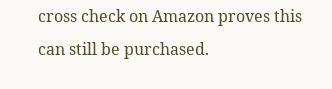cross check on Amazon proves this can still be purchased.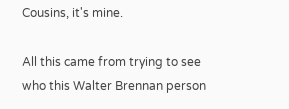Cousins, it's mine.

All this came from trying to see who this Walter Brennan person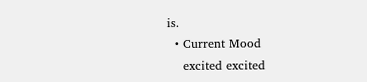is.
  • Current Mood
    excited excited